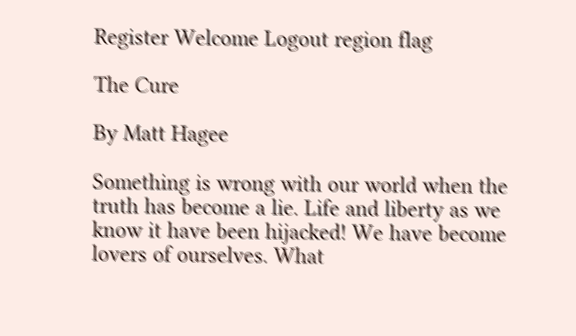Register Welcome Logout region flag

The Cure

By Matt Hagee

Something is wrong with our world when the truth has become a lie. Life and liberty as we know it have been hijacked! We have become lovers of ourselves. What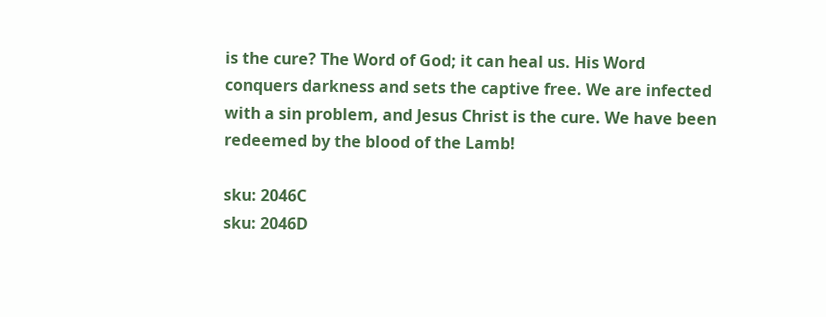is the cure? The Word of God; it can heal us. His Word conquers darkness and sets the captive free. We are infected with a sin problem, and Jesus Christ is the cure. We have been redeemed by the blood of the Lamb!

sku: 2046C
sku: 2046D